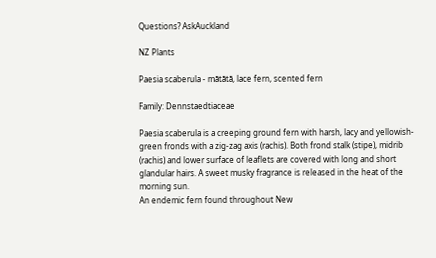Questions? AskAuckland

NZ Plants

Paesia scaberula - mātātā, lace fern, scented fern

Family: Dennstaedtiaceae

Paesia scaberula is a creeping ground fern with harsh, lacy and yellowish-green fronds with a zig-zag axis (rachis). Both frond stalk (stipe), midrib (rachis) and lower surface of leaflets are covered with long and short glandular hairs. A sweet musky fragrance is released in the heat of the morning sun.
An endemic fern found throughout New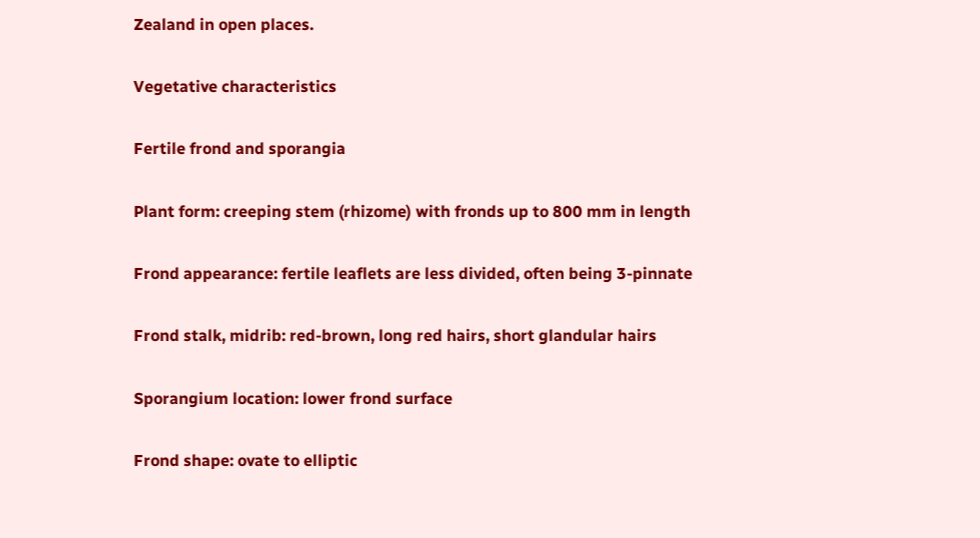Zealand in open places.

Vegetative characteristics

Fertile frond and sporangia

Plant form: creeping stem (rhizome) with fronds up to 800 mm in length

Frond appearance: fertile leaflets are less divided, often being 3-pinnate

Frond stalk, midrib: red-brown, long red hairs, short glandular hairs

Sporangium location: lower frond surface

Frond shape: ovate to elliptic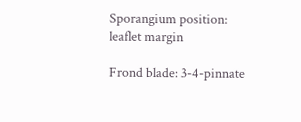Sporangium position: leaflet margin

Frond blade: 3-4-pinnate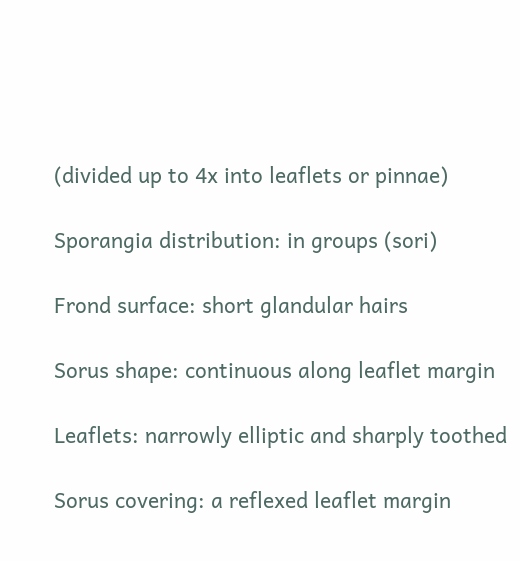(divided up to 4x into leaflets or pinnae)

Sporangia distribution: in groups (sori)

Frond surface: short glandular hairs

Sorus shape: continuous along leaflet margin

Leaflets: narrowly elliptic and sharply toothed

Sorus covering: a reflexed leaflet margin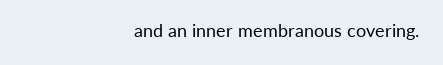and an inner membranous covering.